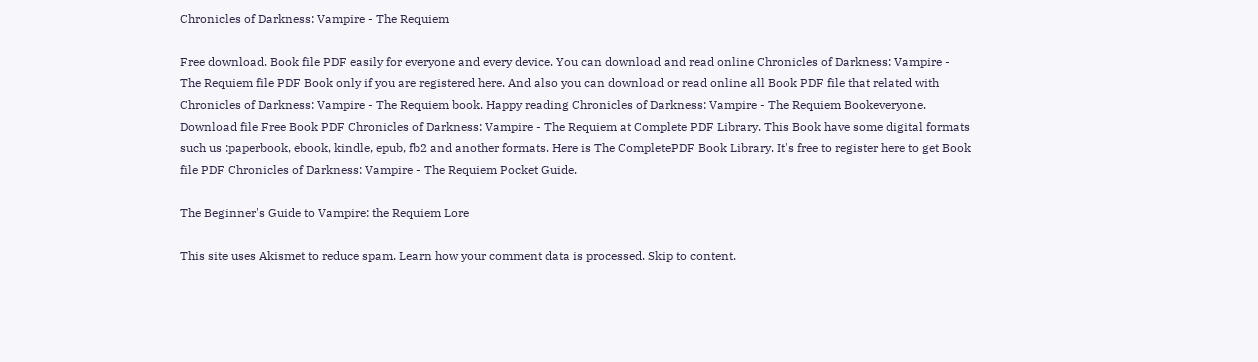Chronicles of Darkness: Vampire - The Requiem

Free download. Book file PDF easily for everyone and every device. You can download and read online Chronicles of Darkness: Vampire - The Requiem file PDF Book only if you are registered here. And also you can download or read online all Book PDF file that related with Chronicles of Darkness: Vampire - The Requiem book. Happy reading Chronicles of Darkness: Vampire - The Requiem Bookeveryone. Download file Free Book PDF Chronicles of Darkness: Vampire - The Requiem at Complete PDF Library. This Book have some digital formats such us :paperbook, ebook, kindle, epub, fb2 and another formats. Here is The CompletePDF Book Library. It's free to register here to get Book file PDF Chronicles of Darkness: Vampire - The Requiem Pocket Guide.

The Beginner's Guide to Vampire: the Requiem Lore

This site uses Akismet to reduce spam. Learn how your comment data is processed. Skip to content.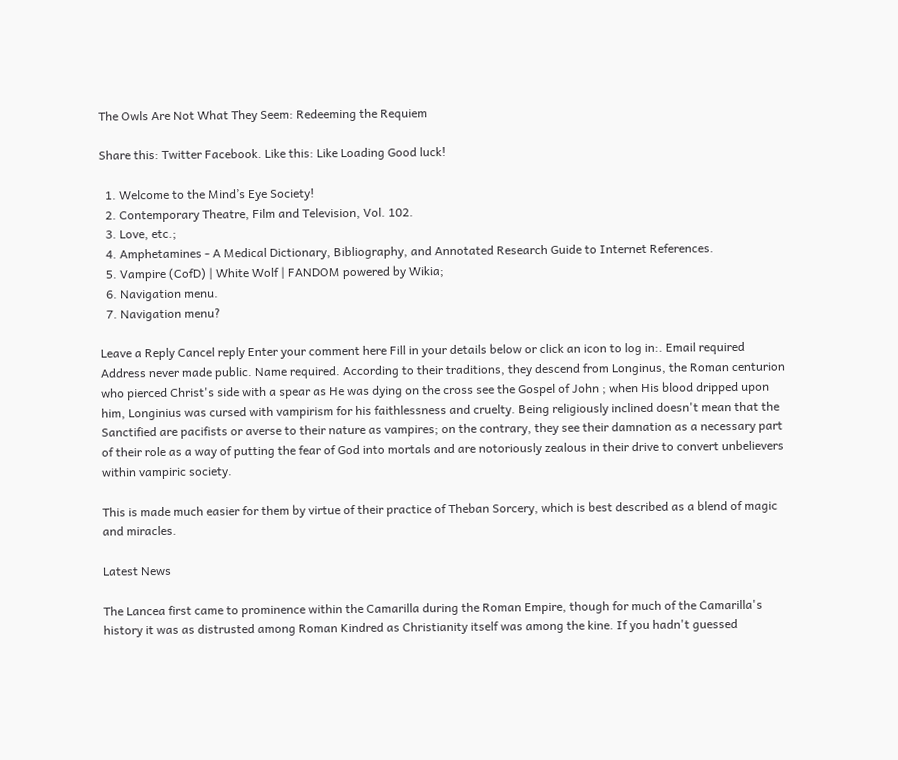The Owls Are Not What They Seem: Redeeming the Requiem

Share this: Twitter Facebook. Like this: Like Loading Good luck!

  1. Welcome to the Mind’s Eye Society!
  2. Contemporary Theatre, Film and Television, Vol. 102.
  3. Love, etc.;
  4. Amphetamines - A Medical Dictionary, Bibliography, and Annotated Research Guide to Internet References.
  5. Vampire (CofD) | White Wolf | FANDOM powered by Wikia;
  6. Navigation menu.
  7. Navigation menu?

Leave a Reply Cancel reply Enter your comment here Fill in your details below or click an icon to log in:. Email required Address never made public. Name required. According to their traditions, they descend from Longinus, the Roman centurion who pierced Christ's side with a spear as He was dying on the cross see the Gospel of John ; when His blood dripped upon him, Longinius was cursed with vampirism for his faithlessness and cruelty. Being religiously inclined doesn't mean that the Sanctified are pacifists or averse to their nature as vampires; on the contrary, they see their damnation as a necessary part of their role as a way of putting the fear of God into mortals and are notoriously zealous in their drive to convert unbelievers within vampiric society.

This is made much easier for them by virtue of their practice of Theban Sorcery, which is best described as a blend of magic and miracles.

Latest News

The Lancea first came to prominence within the Camarilla during the Roman Empire, though for much of the Camarilla's history it was as distrusted among Roman Kindred as Christianity itself was among the kine. If you hadn't guessed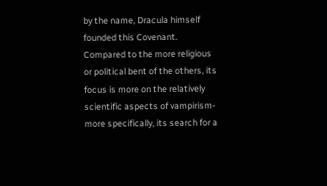by the name, Dracula himself founded this Covenant. Compared to the more religious or political bent of the others, its focus is more on the relatively scientific aspects of vampirism- more specifically, its search for a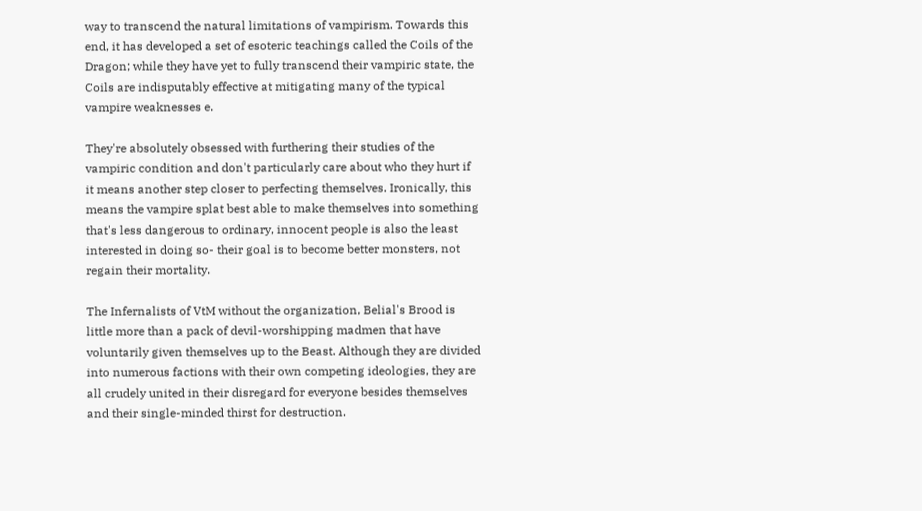way to transcend the natural limitations of vampirism. Towards this end, it has developed a set of esoteric teachings called the Coils of the Dragon; while they have yet to fully transcend their vampiric state, the Coils are indisputably effective at mitigating many of the typical vampire weaknesses e.

They're absolutely obsessed with furthering their studies of the vampiric condition and don't particularly care about who they hurt if it means another step closer to perfecting themselves. Ironically, this means the vampire splat best able to make themselves into something that's less dangerous to ordinary, innocent people is also the least interested in doing so- their goal is to become better monsters, not regain their mortality.

The Infernalists of VtM without the organization, Belial's Brood is little more than a pack of devil-worshipping madmen that have voluntarily given themselves up to the Beast. Although they are divided into numerous factions with their own competing ideologies, they are all crudely united in their disregard for everyone besides themselves and their single-minded thirst for destruction.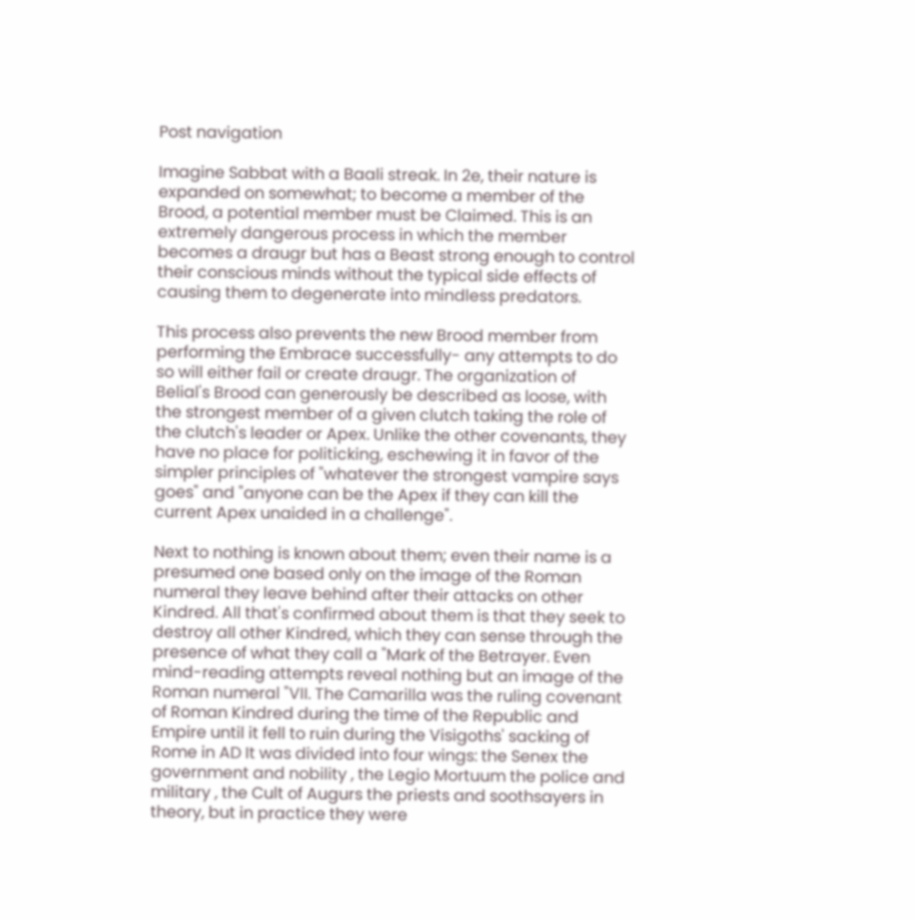Post navigation

Imagine Sabbat with a Baali streak. In 2e, their nature is expanded on somewhat; to become a member of the Brood, a potential member must be Claimed. This is an extremely dangerous process in which the member becomes a draugr but has a Beast strong enough to control their conscious minds without the typical side effects of causing them to degenerate into mindless predators.

This process also prevents the new Brood member from performing the Embrace successfully- any attempts to do so will either fail or create draugr. The organization of Belial's Brood can generously be described as loose, with the strongest member of a given clutch taking the role of the clutch's leader or Apex. Unlike the other covenants, they have no place for politicking, eschewing it in favor of the simpler principles of "whatever the strongest vampire says goes" and "anyone can be the Apex if they can kill the current Apex unaided in a challenge".

Next to nothing is known about them; even their name is a presumed one based only on the image of the Roman numeral they leave behind after their attacks on other Kindred. All that's confirmed about them is that they seek to destroy all other Kindred, which they can sense through the presence of what they call a "Mark of the Betrayer. Even mind-reading attempts reveal nothing but an image of the Roman numeral "VII. The Camarilla was the ruling covenant of Roman Kindred during the time of the Republic and Empire until it fell to ruin during the Visigoths' sacking of Rome in AD It was divided into four wings: the Senex the government and nobility , the Legio Mortuum the police and military , the Cult of Augurs the priests and soothsayers in theory, but in practice they were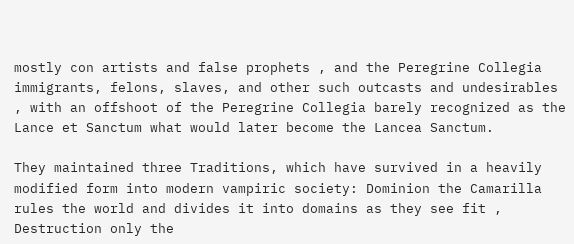mostly con artists and false prophets , and the Peregrine Collegia immigrants, felons, slaves, and other such outcasts and undesirables , with an offshoot of the Peregrine Collegia barely recognized as the Lance et Sanctum what would later become the Lancea Sanctum.

They maintained three Traditions, which have survived in a heavily modified form into modern vampiric society: Dominion the Camarilla rules the world and divides it into domains as they see fit , Destruction only the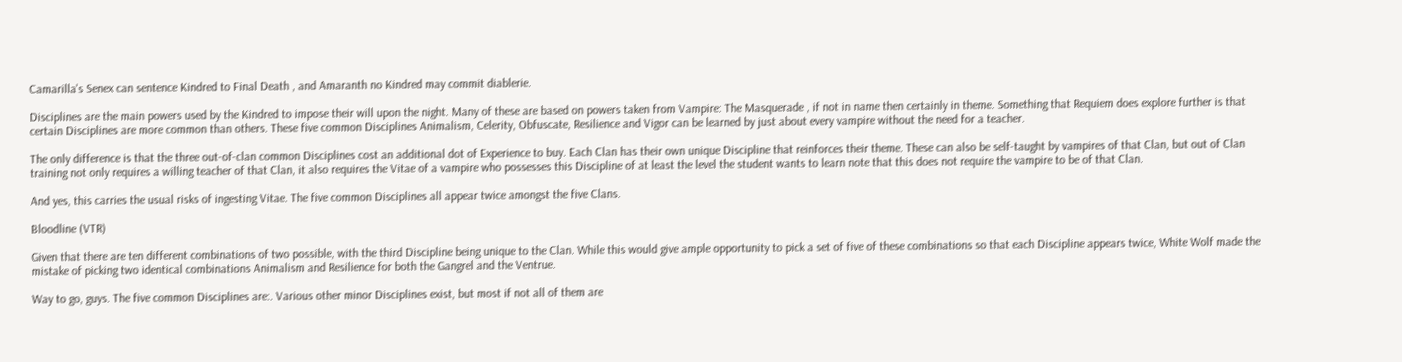Camarilla's Senex can sentence Kindred to Final Death , and Amaranth no Kindred may commit diablerie.

Disciplines are the main powers used by the Kindred to impose their will upon the night. Many of these are based on powers taken from Vampire: The Masquerade , if not in name then certainly in theme. Something that Requiem does explore further is that certain Disciplines are more common than others. These five common Disciplines Animalism, Celerity, Obfuscate, Resilience and Vigor can be learned by just about every vampire without the need for a teacher.

The only difference is that the three out-of-clan common Disciplines cost an additional dot of Experience to buy. Each Clan has their own unique Discipline that reinforces their theme. These can also be self-taught by vampires of that Clan, but out of Clan training not only requires a willing teacher of that Clan, it also requires the Vitae of a vampire who possesses this Discipline of at least the level the student wants to learn note that this does not require the vampire to be of that Clan.

And yes, this carries the usual risks of ingesting Vitae. The five common Disciplines all appear twice amongst the five Clans.

Bloodline (VTR)

Given that there are ten different combinations of two possible, with the third Discipline being unique to the Clan. While this would give ample opportunity to pick a set of five of these combinations so that each Discipline appears twice, White Wolf made the mistake of picking two identical combinations Animalism and Resilience for both the Gangrel and the Ventrue.

Way to go, guys. The five common Disciplines are:. Various other minor Disciplines exist, but most if not all of them are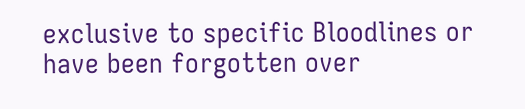exclusive to specific Bloodlines or have been forgotten over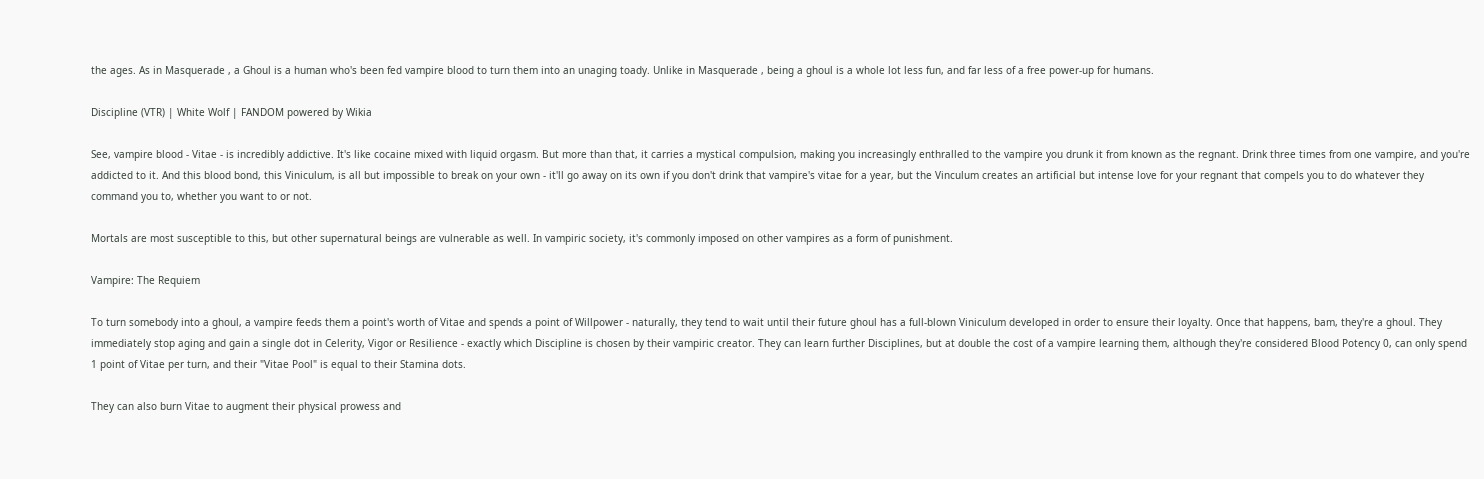the ages. As in Masquerade , a Ghoul is a human who's been fed vampire blood to turn them into an unaging toady. Unlike in Masquerade , being a ghoul is a whole lot less fun, and far less of a free power-up for humans.

Discipline (VTR) | White Wolf | FANDOM powered by Wikia

See, vampire blood - Vitae - is incredibly addictive. It's like cocaine mixed with liquid orgasm. But more than that, it carries a mystical compulsion, making you increasingly enthralled to the vampire you drunk it from known as the regnant. Drink three times from one vampire, and you're addicted to it. And this blood bond, this Viniculum, is all but impossible to break on your own - it'll go away on its own if you don't drink that vampire's vitae for a year, but the Vinculum creates an artificial but intense love for your regnant that compels you to do whatever they command you to, whether you want to or not.

Mortals are most susceptible to this, but other supernatural beings are vulnerable as well. In vampiric society, it's commonly imposed on other vampires as a form of punishment.

Vampire: The Requiem

To turn somebody into a ghoul, a vampire feeds them a point's worth of Vitae and spends a point of Willpower - naturally, they tend to wait until their future ghoul has a full-blown Viniculum developed in order to ensure their loyalty. Once that happens, bam, they're a ghoul. They immediately stop aging and gain a single dot in Celerity, Vigor or Resilience - exactly which Discipline is chosen by their vampiric creator. They can learn further Disciplines, but at double the cost of a vampire learning them, although they're considered Blood Potency 0, can only spend 1 point of Vitae per turn, and their "Vitae Pool" is equal to their Stamina dots.

They can also burn Vitae to augment their physical prowess and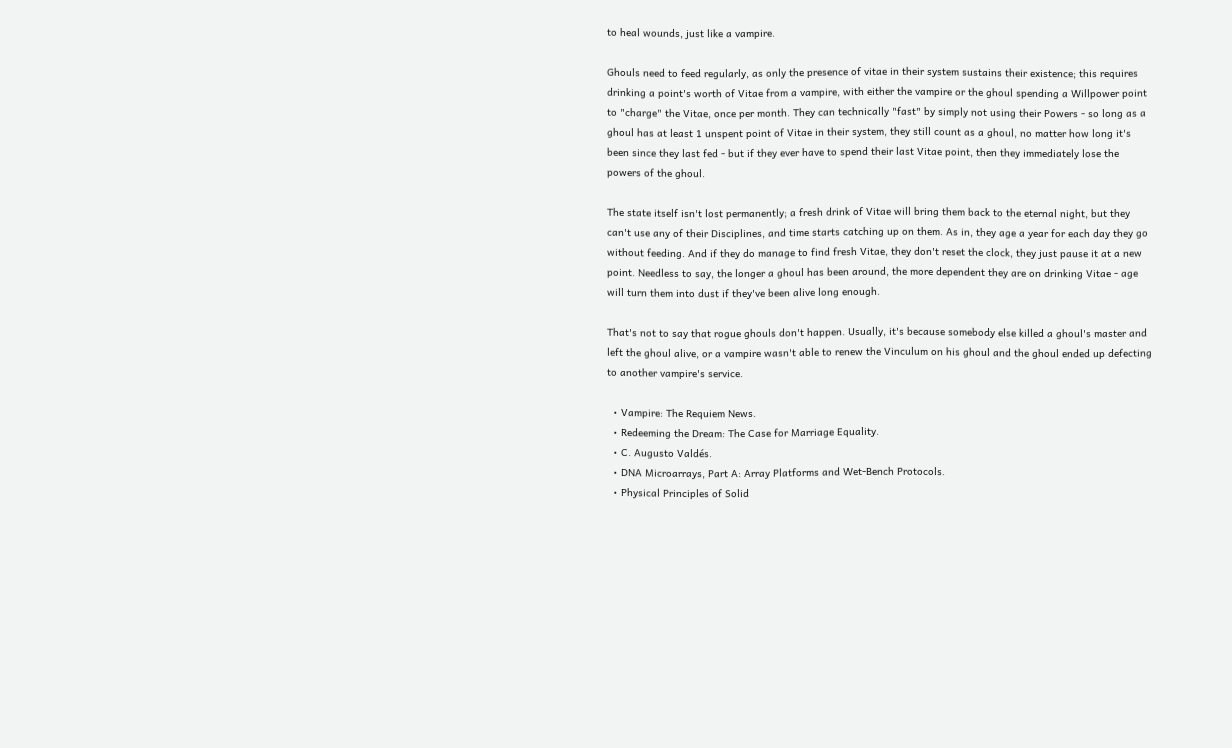to heal wounds, just like a vampire.

Ghouls need to feed regularly, as only the presence of vitae in their system sustains their existence; this requires drinking a point's worth of Vitae from a vampire, with either the vampire or the ghoul spending a Willpower point to "charge" the Vitae, once per month. They can technically "fast" by simply not using their Powers - so long as a ghoul has at least 1 unspent point of Vitae in their system, they still count as a ghoul, no matter how long it's been since they last fed - but if they ever have to spend their last Vitae point, then they immediately lose the powers of the ghoul.

The state itself isn't lost permanently; a fresh drink of Vitae will bring them back to the eternal night, but they can't use any of their Disciplines, and time starts catching up on them. As in, they age a year for each day they go without feeding. And if they do manage to find fresh Vitae, they don't reset the clock, they just pause it at a new point. Needless to say, the longer a ghoul has been around, the more dependent they are on drinking Vitae - age will turn them into dust if they've been alive long enough.

That's not to say that rogue ghouls don't happen. Usually, it's because somebody else killed a ghoul's master and left the ghoul alive, or a vampire wasn't able to renew the Vinculum on his ghoul and the ghoul ended up defecting to another vampire's service.

  • Vampire: The Requiem News.
  • Redeeming the Dream: The Case for Marriage Equality.
  • C. Augusto Valdés.
  • DNA Microarrays, Part A: Array Platforms and Wet-Bench Protocols.
  • Physical Principles of Solid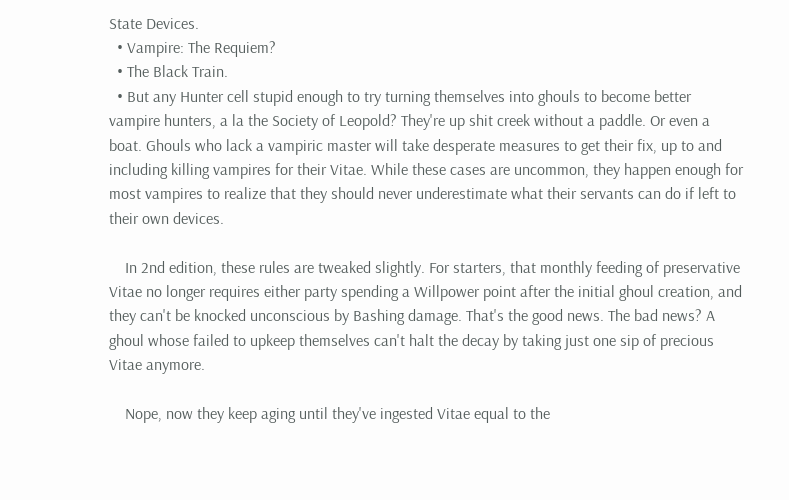State Devices.
  • Vampire: The Requiem?
  • The Black Train.
  • But any Hunter cell stupid enough to try turning themselves into ghouls to become better vampire hunters, a la the Society of Leopold? They're up shit creek without a paddle. Or even a boat. Ghouls who lack a vampiric master will take desperate measures to get their fix, up to and including killing vampires for their Vitae. While these cases are uncommon, they happen enough for most vampires to realize that they should never underestimate what their servants can do if left to their own devices.

    In 2nd edition, these rules are tweaked slightly. For starters, that monthly feeding of preservative Vitae no longer requires either party spending a Willpower point after the initial ghoul creation, and they can't be knocked unconscious by Bashing damage. That's the good news. The bad news? A ghoul whose failed to upkeep themselves can't halt the decay by taking just one sip of precious Vitae anymore.

    Nope, now they keep aging until they've ingested Vitae equal to the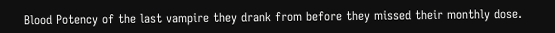Blood Potency of the last vampire they drank from before they missed their monthly dose.